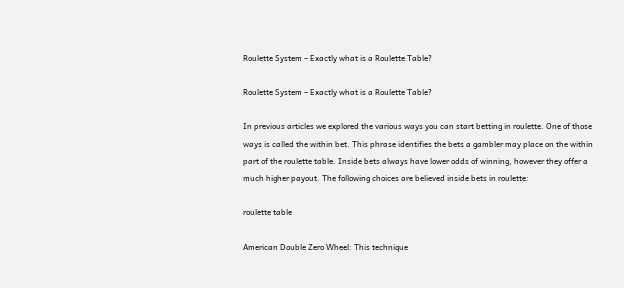Roulette System – Exactly what is a Roulette Table?

Roulette System – Exactly what is a Roulette Table?

In previous articles we explored the various ways you can start betting in roulette. One of those ways is called the within bet. This phrase identifies the bets a gambler may place on the within part of the roulette table. Inside bets always have lower odds of winning, however they offer a much higher payout. The following choices are believed inside bets in roulette:

roulette table

American Double Zero Wheel: This technique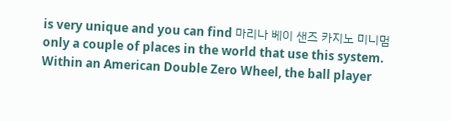is very unique and you can find 마리나 베이 샌즈 카지노 미니멈 only a couple of places in the world that use this system. Within an American Double Zero Wheel, the ball player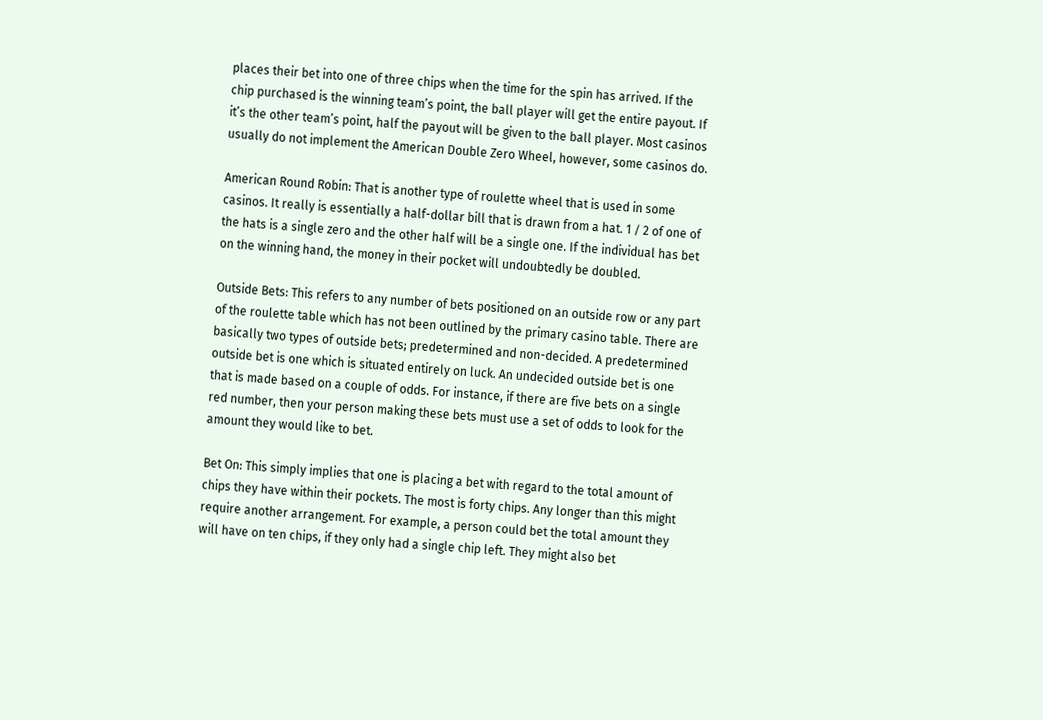places their bet into one of three chips when the time for the spin has arrived. If the chip purchased is the winning team’s point, the ball player will get the entire payout. If it’s the other team’s point, half the payout will be given to the ball player. Most casinos usually do not implement the American Double Zero Wheel, however, some casinos do.

American Round Robin: That is another type of roulette wheel that is used in some casinos. It really is essentially a half-dollar bill that is drawn from a hat. 1 / 2 of one of the hats is a single zero and the other half will be a single one. If the individual has bet on the winning hand, the money in their pocket will undoubtedly be doubled.

Outside Bets: This refers to any number of bets positioned on an outside row or any part of the roulette table which has not been outlined by the primary casino table. There are basically two types of outside bets; predetermined and non-decided. A predetermined outside bet is one which is situated entirely on luck. An undecided outside bet is one that is made based on a couple of odds. For instance, if there are five bets on a single red number, then your person making these bets must use a set of odds to look for the amount they would like to bet.

Bet On: This simply implies that one is placing a bet with regard to the total amount of chips they have within their pockets. The most is forty chips. Any longer than this might require another arrangement. For example, a person could bet the total amount they will have on ten chips, if they only had a single chip left. They might also bet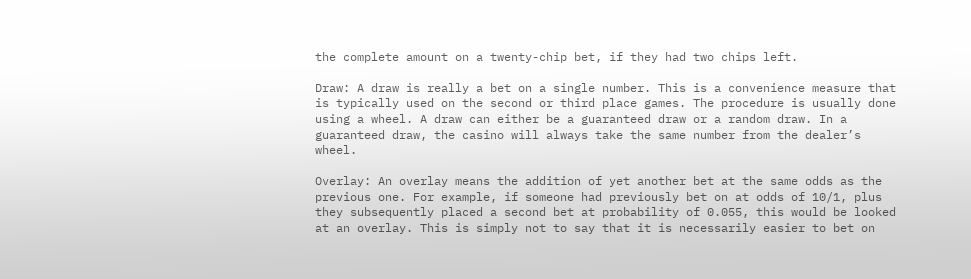the complete amount on a twenty-chip bet, if they had two chips left.

Draw: A draw is really a bet on a single number. This is a convenience measure that is typically used on the second or third place games. The procedure is usually done using a wheel. A draw can either be a guaranteed draw or a random draw. In a guaranteed draw, the casino will always take the same number from the dealer’s wheel.

Overlay: An overlay means the addition of yet another bet at the same odds as the previous one. For example, if someone had previously bet on at odds of 10/1, plus they subsequently placed a second bet at probability of 0.055, this would be looked at an overlay. This is simply not to say that it is necessarily easier to bet on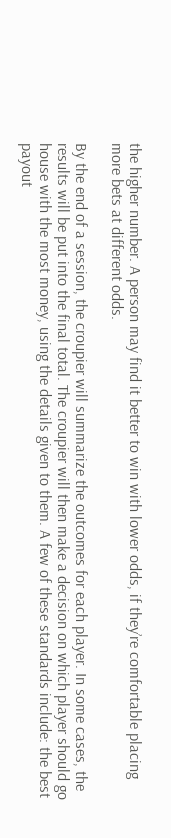the higher number. A person may find it better to win with lower odds, if they’re comfortable placing more bets at different odds.

By the end of a session, the croupier will summarize the outcomes for each player. In some cases, the results will be put into the final total. The croupier will then make a decision on which player should go house with the most money, using the details given to them. A few of these standards include: the best payout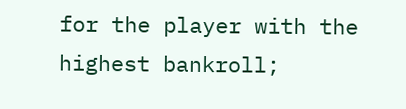for the player with the highest bankroll;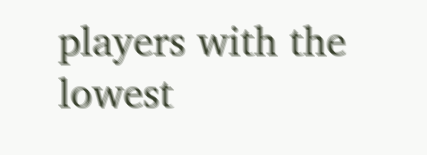players with the lowest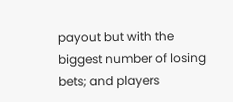payout but with the biggest number of losing bets; and players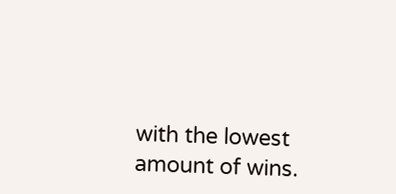with the lowest amount of wins.